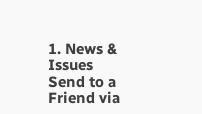1. News & Issues
Send to a Friend via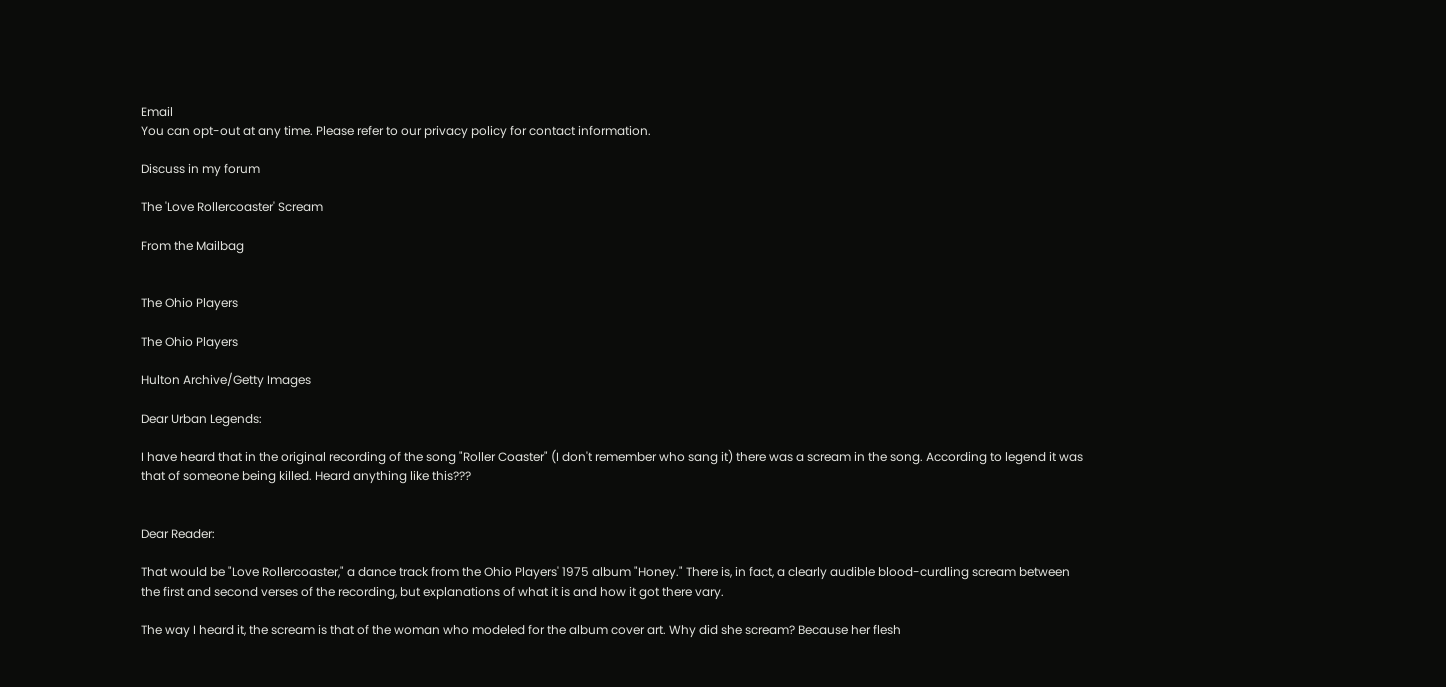Email
You can opt-out at any time. Please refer to our privacy policy for contact information.

Discuss in my forum

The 'Love Rollercoaster' Scream

From the Mailbag


The Ohio Players

The Ohio Players

Hulton Archive/Getty Images

Dear Urban Legends:

I have heard that in the original recording of the song "Roller Coaster" (I don't remember who sang it) there was a scream in the song. According to legend it was that of someone being killed. Heard anything like this???


Dear Reader:

That would be "Love Rollercoaster," a dance track from the Ohio Players' 1975 album "Honey." There is, in fact, a clearly audible blood-curdling scream between the first and second verses of the recording, but explanations of what it is and how it got there vary.

The way I heard it, the scream is that of the woman who modeled for the album cover art. Why did she scream? Because her flesh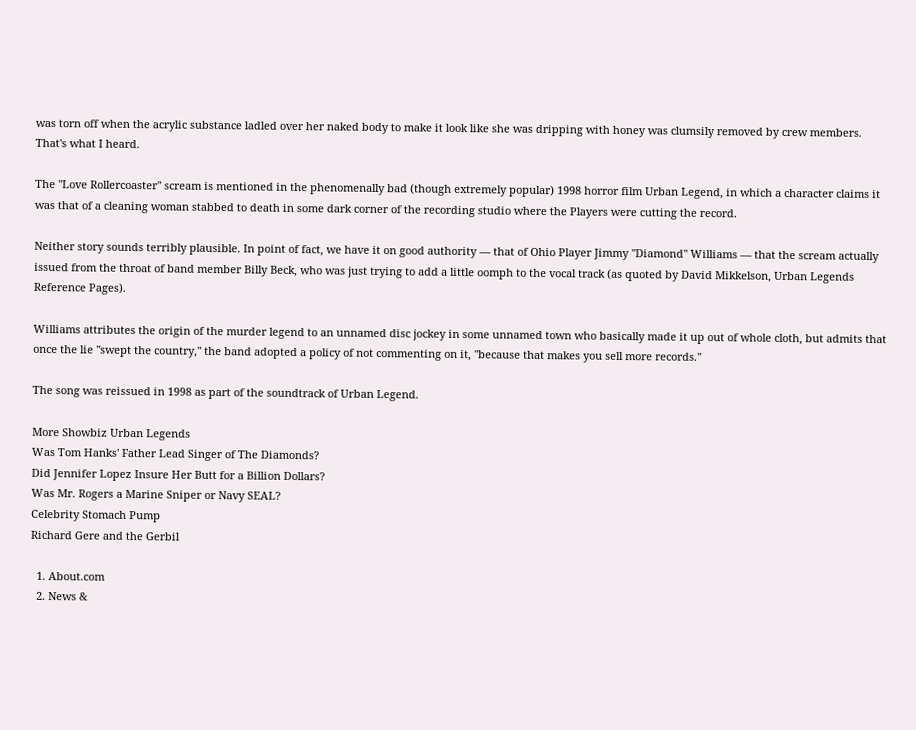was torn off when the acrylic substance ladled over her naked body to make it look like she was dripping with honey was clumsily removed by crew members. That's what I heard.

The "Love Rollercoaster" scream is mentioned in the phenomenally bad (though extremely popular) 1998 horror film Urban Legend, in which a character claims it was that of a cleaning woman stabbed to death in some dark corner of the recording studio where the Players were cutting the record.

Neither story sounds terribly plausible. In point of fact, we have it on good authority — that of Ohio Player Jimmy "Diamond" Williams — that the scream actually issued from the throat of band member Billy Beck, who was just trying to add a little oomph to the vocal track (as quoted by David Mikkelson, Urban Legends Reference Pages).

Williams attributes the origin of the murder legend to an unnamed disc jockey in some unnamed town who basically made it up out of whole cloth, but admits that once the lie "swept the country," the band adopted a policy of not commenting on it, "because that makes you sell more records."

The song was reissued in 1998 as part of the soundtrack of Urban Legend.

More Showbiz Urban Legends
Was Tom Hanks' Father Lead Singer of The Diamonds?
Did Jennifer Lopez Insure Her Butt for a Billion Dollars?
Was Mr. Rogers a Marine Sniper or Navy SEAL?
Celebrity Stomach Pump
Richard Gere and the Gerbil

  1. About.com
  2. News &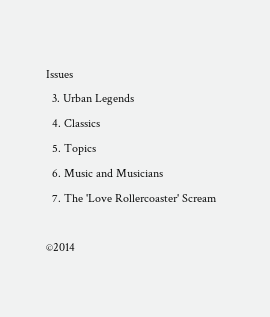Issues
  3. Urban Legends
  4. Classics
  5. Topics
  6. Music and Musicians
  7. The 'Love Rollercoaster' Scream

©2014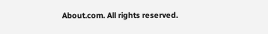About.com. All rights reserved.